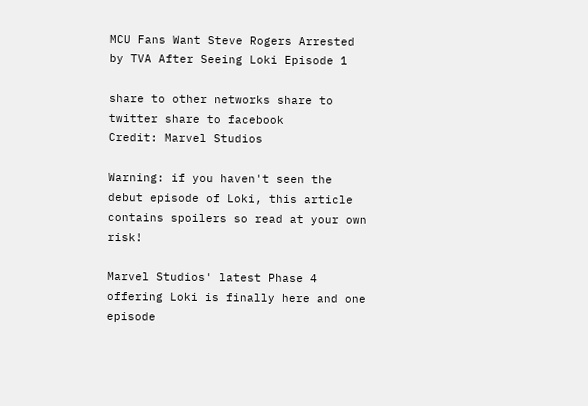MCU Fans Want Steve Rogers Arrested by TVA After Seeing Loki Episode 1

share to other networks share to twitter share to facebook
Credit: Marvel Studios

Warning: if you haven't seen the debut episode of Loki, this article contains spoilers so read at your own risk!

Marvel Studios' latest Phase 4 offering Loki is finally here and one episode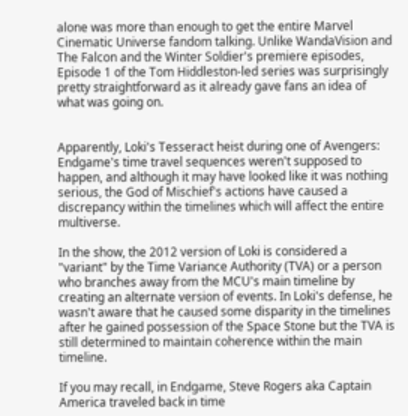alone was more than enough to get the entire Marvel Cinematic Universe fandom talking. Unlike WandaVision and The Falcon and the Winter Soldier's premiere episodes, Episode 1 of the Tom Hiddleston-led series was surprisingly pretty straightforward as it already gave fans an idea of what was going on.


Apparently, Loki's Tesseract heist during one of Avengers: Endgame's time travel sequences weren't supposed to happen, and although it may have looked like it was nothing serious, the God of Mischief's actions have caused a discrepancy within the timelines which will affect the entire multiverse.

In the show, the 2012 version of Loki is considered a "variant" by the Time Variance Authority (TVA) or a person who branches away from the MCU's main timeline by creating an alternate version of events. In Loki's defense, he wasn't aware that he caused some disparity in the timelines after he gained possession of the Space Stone but the TVA is still determined to maintain coherence within the main timeline.

If you may recall, in Endgame, Steve Rogers aka Captain America traveled back in time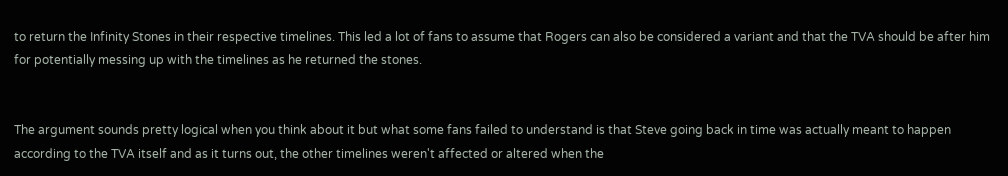to return the Infinity Stones in their respective timelines. This led a lot of fans to assume that Rogers can also be considered a variant and that the TVA should be after him for potentially messing up with the timelines as he returned the stones.


The argument sounds pretty logical when you think about it but what some fans failed to understand is that Steve going back in time was actually meant to happen according to the TVA itself and as it turns out, the other timelines weren't affected or altered when the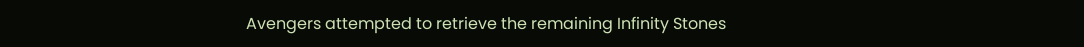Avengers attempted to retrieve the remaining Infinity Stones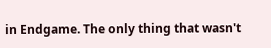in Endgame. The only thing that wasn't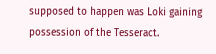supposed to happen was Loki gaining possession of the Tesseract.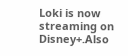Loki is now streaming on Disney+.Also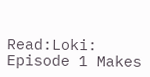Read:Loki: Episode 1 Makes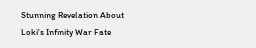Stunning Revelation About Loki's Infinity War Fate